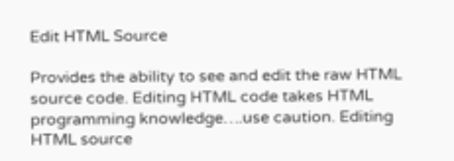Edit HTML Source

Provides the ability to see and edit the raw HTML source code. Editing HTML code takes HTML programming knowledge….use caution. Editing HTML source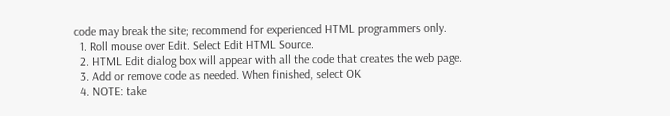code may break the site; recommend for experienced HTML programmers only.
  1. Roll mouse over Edit. Select Edit HTML Source.
  2. HTML Edit dialog box will appear with all the code that creates the web page.
  3. Add or remove code as needed. When finished, select OK
  4. NOTE: take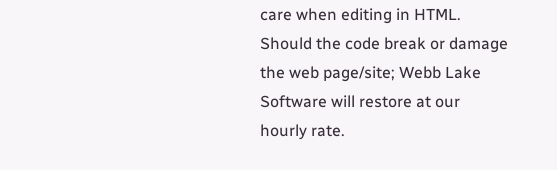care when editing in HTML. Should the code break or damage the web page/site; Webb Lake Software will restore at our hourly rate.